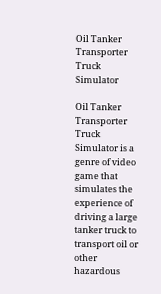Oil Tanker Transporter Truck Simulator

Oil Tanker Transporter Truck Simulator is a genre of video game that simulates the experience of driving a large tanker truck to transport oil or other hazardous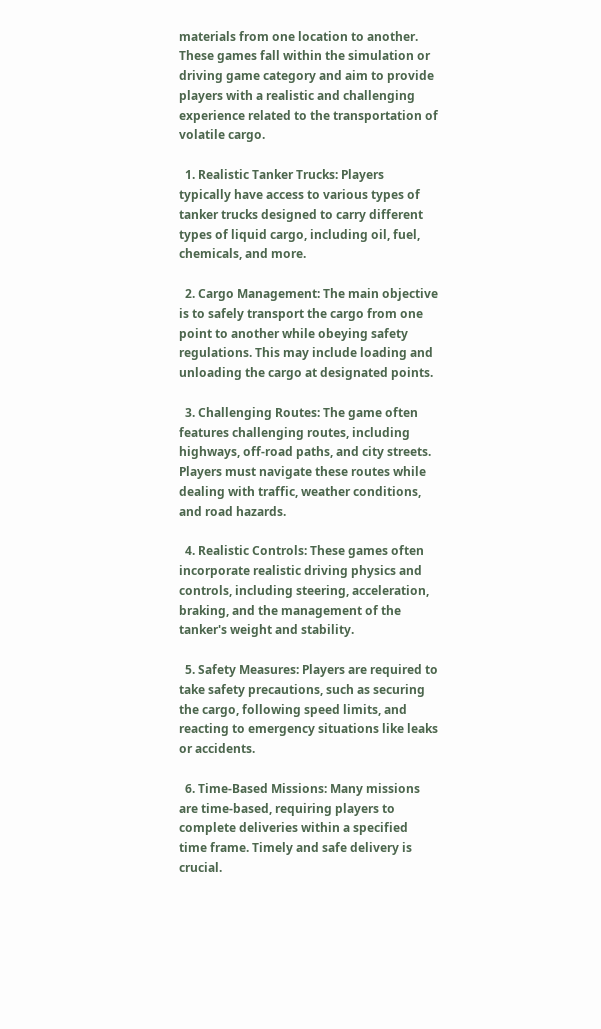materials from one location to another. These games fall within the simulation or driving game category and aim to provide players with a realistic and challenging experience related to the transportation of volatile cargo.

  1. Realistic Tanker Trucks: Players typically have access to various types of tanker trucks designed to carry different types of liquid cargo, including oil, fuel, chemicals, and more.

  2. Cargo Management: The main objective is to safely transport the cargo from one point to another while obeying safety regulations. This may include loading and unloading the cargo at designated points.

  3. Challenging Routes: The game often features challenging routes, including highways, off-road paths, and city streets. Players must navigate these routes while dealing with traffic, weather conditions, and road hazards.

  4. Realistic Controls: These games often incorporate realistic driving physics and controls, including steering, acceleration, braking, and the management of the tanker's weight and stability.

  5. Safety Measures: Players are required to take safety precautions, such as securing the cargo, following speed limits, and reacting to emergency situations like leaks or accidents.

  6. Time-Based Missions: Many missions are time-based, requiring players to complete deliveries within a specified time frame. Timely and safe delivery is crucial.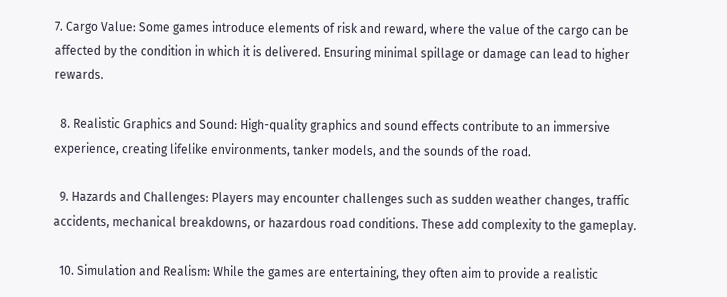7. Cargo Value: Some games introduce elements of risk and reward, where the value of the cargo can be affected by the condition in which it is delivered. Ensuring minimal spillage or damage can lead to higher rewards.

  8. Realistic Graphics and Sound: High-quality graphics and sound effects contribute to an immersive experience, creating lifelike environments, tanker models, and the sounds of the road.

  9. Hazards and Challenges: Players may encounter challenges such as sudden weather changes, traffic accidents, mechanical breakdowns, or hazardous road conditions. These add complexity to the gameplay.

  10. Simulation and Realism: While the games are entertaining, they often aim to provide a realistic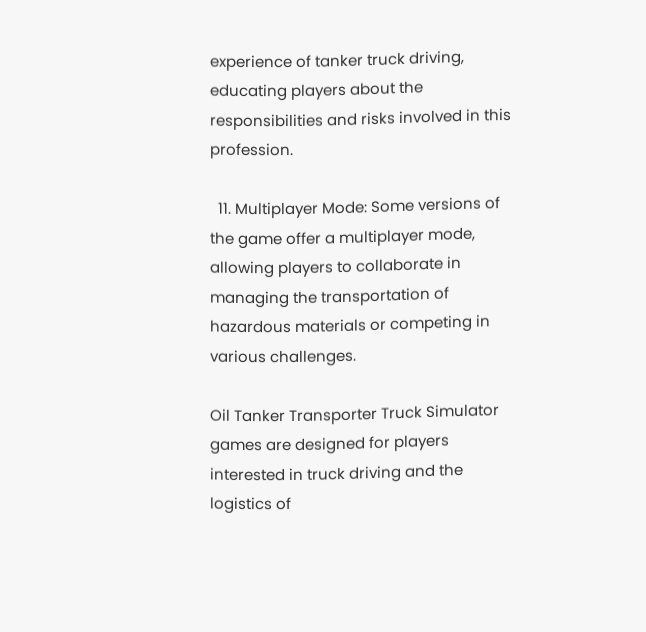experience of tanker truck driving, educating players about the responsibilities and risks involved in this profession.

  11. Multiplayer Mode: Some versions of the game offer a multiplayer mode, allowing players to collaborate in managing the transportation of hazardous materials or competing in various challenges.

Oil Tanker Transporter Truck Simulator games are designed for players interested in truck driving and the logistics of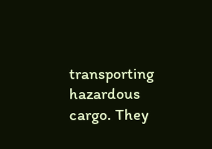transporting hazardous cargo. They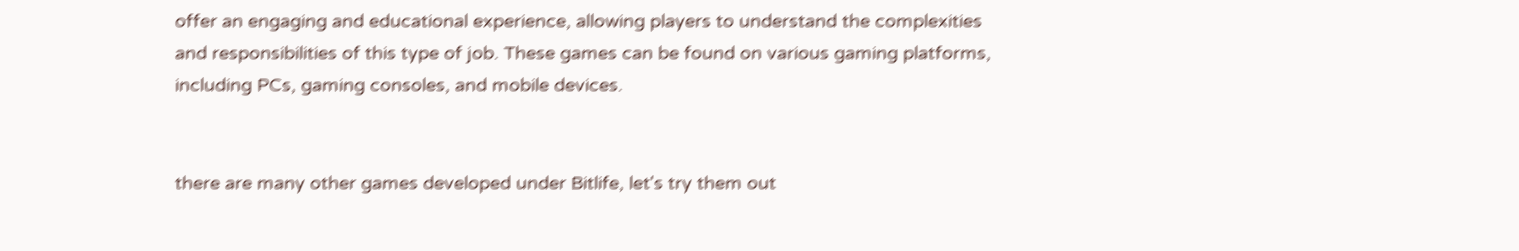offer an engaging and educational experience, allowing players to understand the complexities and responsibilities of this type of job. These games can be found on various gaming platforms, including PCs, gaming consoles, and mobile devices.


there are many other games developed under Bitlife, let's try them out